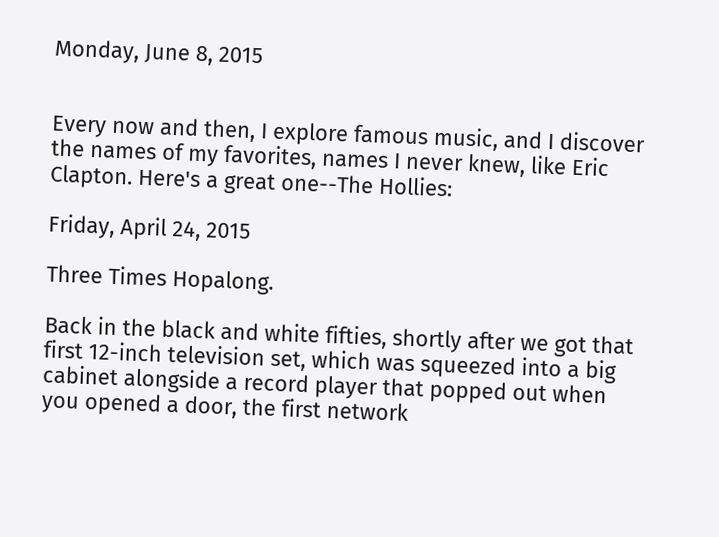Monday, June 8, 2015


Every now and then, I explore famous music, and I discover the names of my favorites, names I never knew, like Eric Clapton. Here's a great one--The Hollies:

Friday, April 24, 2015

Three Times Hopalong.

Back in the black and white fifties, shortly after we got that first 12-inch television set, which was squeezed into a big cabinet alongside a record player that popped out when you opened a door, the first network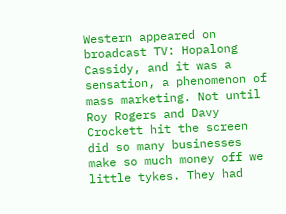Western appeared on broadcast TV: Hopalong Cassidy, and it was a sensation, a phenomenon of mass marketing. Not until Roy Rogers and Davy Crockett hit the screen did so many businesses make so much money off we little tykes. They had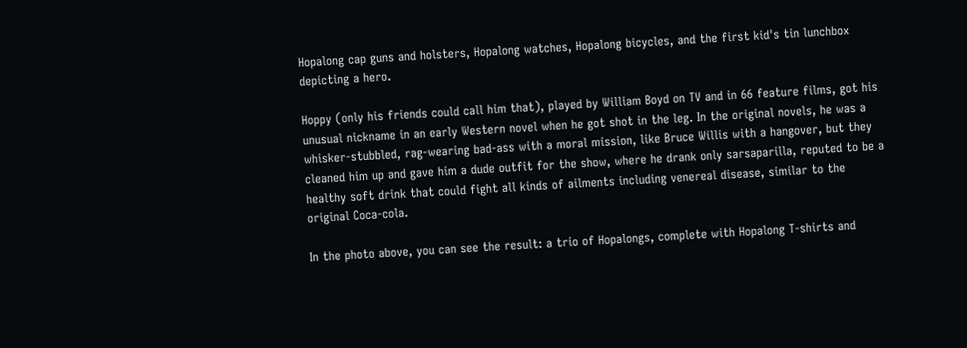Hopalong cap guns and holsters, Hopalong watches, Hopalong bicycles, and the first kid's tin lunchbox depicting a hero.

Hoppy (only his friends could call him that), played by William Boyd on TV and in 66 feature films, got his unusual nickname in an early Western novel when he got shot in the leg. In the original novels, he was a whisker-stubbled, rag-wearing bad-ass with a moral mission, like Bruce Willis with a hangover, but they cleaned him up and gave him a dude outfit for the show, where he drank only sarsaparilla, reputed to be a healthy soft drink that could fight all kinds of ailments including venereal disease, similar to the original Coca-cola.

In the photo above, you can see the result: a trio of Hopalongs, complete with Hopalong T-shirts and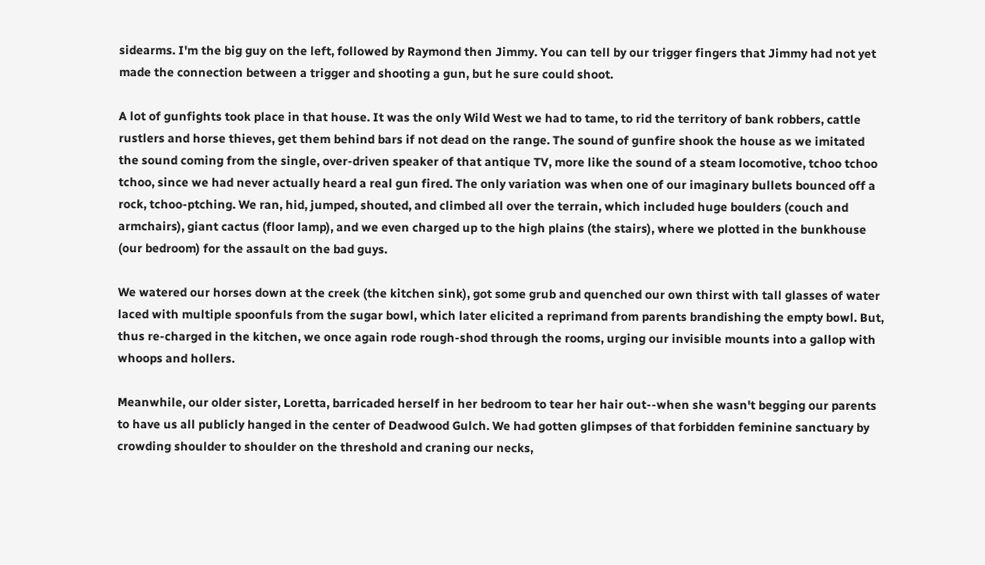sidearms. I'm the big guy on the left, followed by Raymond then Jimmy. You can tell by our trigger fingers that Jimmy had not yet made the connection between a trigger and shooting a gun, but he sure could shoot.

A lot of gunfights took place in that house. It was the only Wild West we had to tame, to rid the territory of bank robbers, cattle rustlers and horse thieves, get them behind bars if not dead on the range. The sound of gunfire shook the house as we imitated the sound coming from the single, over-driven speaker of that antique TV, more like the sound of a steam locomotive, tchoo tchoo tchoo, since we had never actually heard a real gun fired. The only variation was when one of our imaginary bullets bounced off a rock, tchoo-ptching. We ran, hid, jumped, shouted, and climbed all over the terrain, which included huge boulders (couch and armchairs), giant cactus (floor lamp), and we even charged up to the high plains (the stairs), where we plotted in the bunkhouse (our bedroom) for the assault on the bad guys.

We watered our horses down at the creek (the kitchen sink), got some grub and quenched our own thirst with tall glasses of water laced with multiple spoonfuls from the sugar bowl, which later elicited a reprimand from parents brandishing the empty bowl. But, thus re-charged in the kitchen, we once again rode rough-shod through the rooms, urging our invisible mounts into a gallop with whoops and hollers.

Meanwhile, our older sister, Loretta, barricaded herself in her bedroom to tear her hair out--when she wasn't begging our parents to have us all publicly hanged in the center of Deadwood Gulch. We had gotten glimpses of that forbidden feminine sanctuary by crowding shoulder to shoulder on the threshold and craning our necks,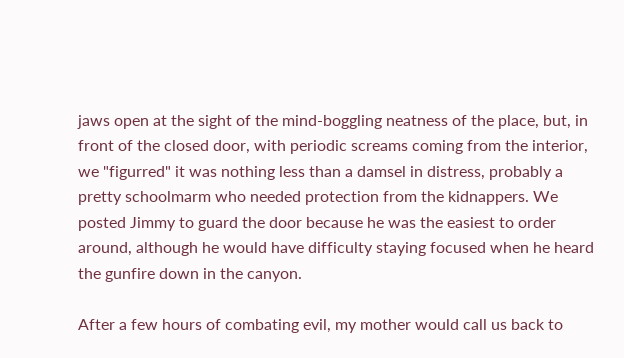jaws open at the sight of the mind-boggling neatness of the place, but, in front of the closed door, with periodic screams coming from the interior, we "figurred" it was nothing less than a damsel in distress, probably a pretty schoolmarm who needed protection from the kidnappers. We posted Jimmy to guard the door because he was the easiest to order around, although he would have difficulty staying focused when he heard the gunfire down in the canyon.

After a few hours of combating evil, my mother would call us back to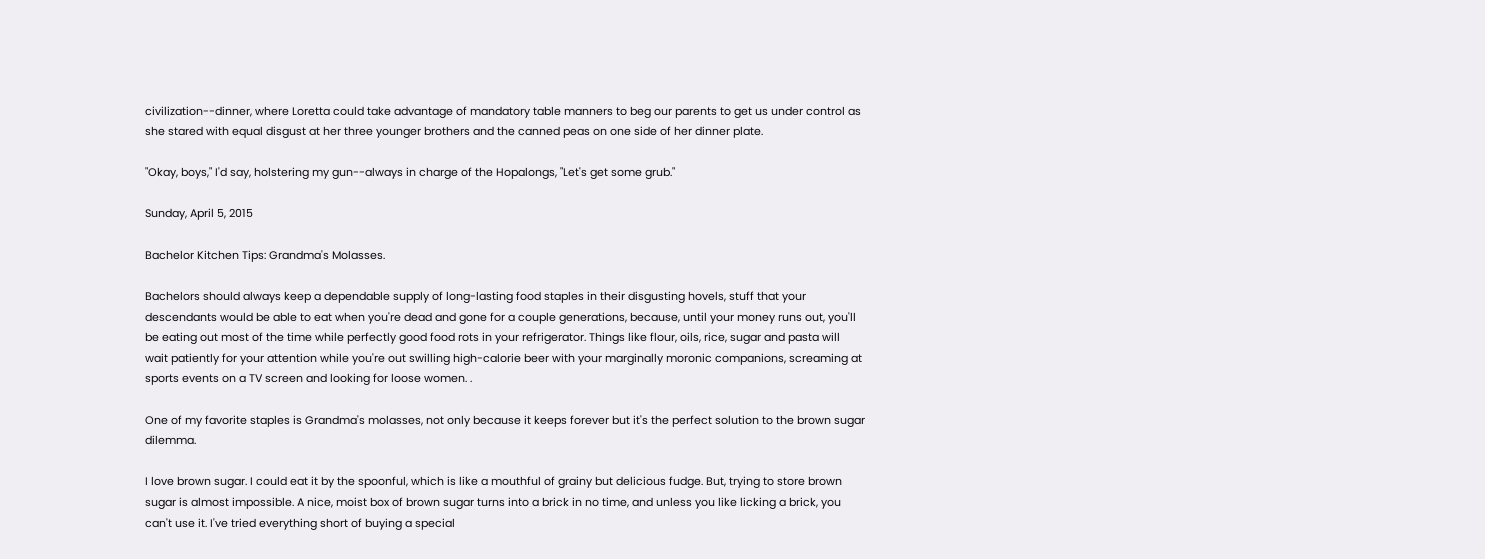civilization--dinner, where Loretta could take advantage of mandatory table manners to beg our parents to get us under control as she stared with equal disgust at her three younger brothers and the canned peas on one side of her dinner plate.

"Okay, boys," I'd say, holstering my gun--always in charge of the Hopalongs, "Let's get some grub."

Sunday, April 5, 2015

Bachelor Kitchen Tips: Grandma's Molasses.

Bachelors should always keep a dependable supply of long-lasting food staples in their disgusting hovels, stuff that your descendants would be able to eat when you're dead and gone for a couple generations, because, until your money runs out, you'll be eating out most of the time while perfectly good food rots in your refrigerator. Things like flour, oils, rice, sugar and pasta will wait patiently for your attention while you're out swilling high-calorie beer with your marginally moronic companions, screaming at sports events on a TV screen and looking for loose women. .

One of my favorite staples is Grandma's molasses, not only because it keeps forever but it's the perfect solution to the brown sugar dilemma.

I love brown sugar. I could eat it by the spoonful, which is like a mouthful of grainy but delicious fudge. But, trying to store brown sugar is almost impossible. A nice, moist box of brown sugar turns into a brick in no time, and unless you like licking a brick, you can't use it. I've tried everything short of buying a special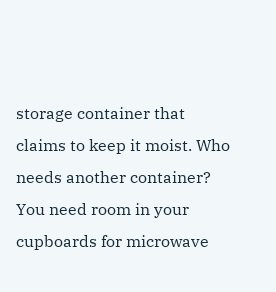storage container that claims to keep it moist. Who needs another container? You need room in your cupboards for microwave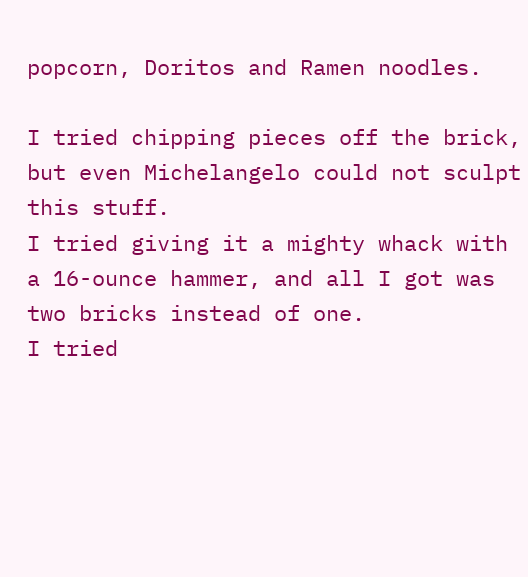popcorn, Doritos and Ramen noodles.

I tried chipping pieces off the brick, but even Michelangelo could not sculpt this stuff.
I tried giving it a mighty whack with a 16-ounce hammer, and all I got was two bricks instead of one.
I tried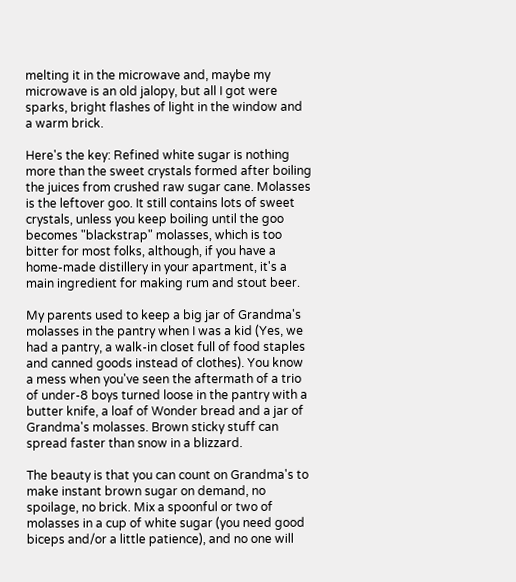melting it in the microwave and, maybe my microwave is an old jalopy, but all I got were sparks, bright flashes of light in the window and a warm brick.

Here's the key: Refined white sugar is nothing more than the sweet crystals formed after boiling the juices from crushed raw sugar cane. Molasses is the leftover goo. It still contains lots of sweet crystals, unless you keep boiling until the goo becomes "blackstrap" molasses, which is too bitter for most folks, although, if you have a home-made distillery in your apartment, it's a main ingredient for making rum and stout beer.

My parents used to keep a big jar of Grandma's molasses in the pantry when I was a kid (Yes, we had a pantry, a walk-in closet full of food staples and canned goods instead of clothes). You know a mess when you've seen the aftermath of a trio of under-8 boys turned loose in the pantry with a butter knife, a loaf of Wonder bread and a jar of Grandma's molasses. Brown sticky stuff can spread faster than snow in a blizzard.

The beauty is that you can count on Grandma's to make instant brown sugar on demand, no spoilage, no brick. Mix a spoonful or two of molasses in a cup of white sugar (you need good biceps and/or a little patience), and no one will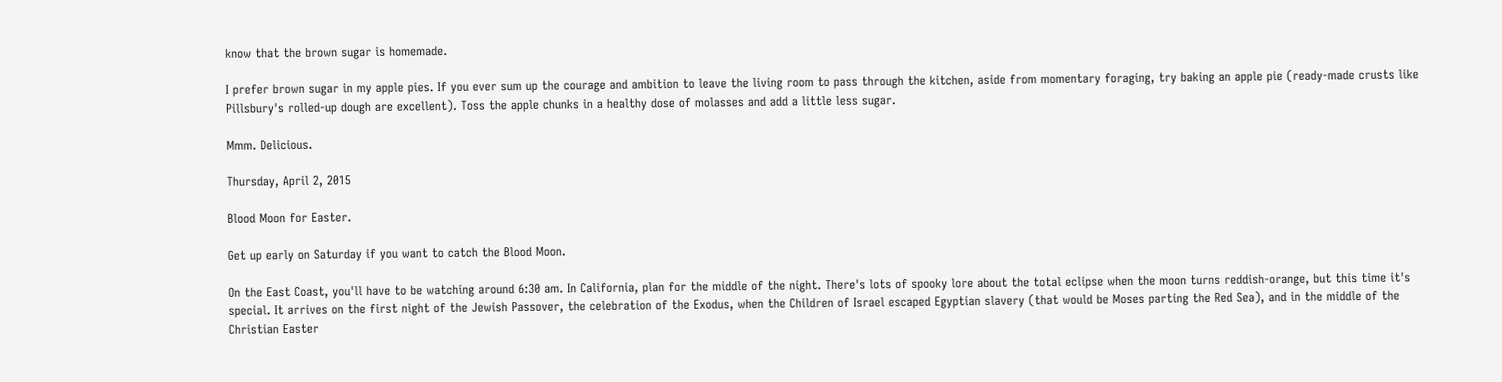know that the brown sugar is homemade.

I prefer brown sugar in my apple pies. If you ever sum up the courage and ambition to leave the living room to pass through the kitchen, aside from momentary foraging, try baking an apple pie (ready-made crusts like Pillsbury's rolled-up dough are excellent). Toss the apple chunks in a healthy dose of molasses and add a little less sugar.

Mmm. Delicious.

Thursday, April 2, 2015

Blood Moon for Easter.

Get up early on Saturday if you want to catch the Blood Moon.

On the East Coast, you'll have to be watching around 6:30 am. In California, plan for the middle of the night. There's lots of spooky lore about the total eclipse when the moon turns reddish-orange, but this time it's special. It arrives on the first night of the Jewish Passover, the celebration of the Exodus, when the Children of Israel escaped Egyptian slavery (that would be Moses parting the Red Sea), and in the middle of the Christian Easter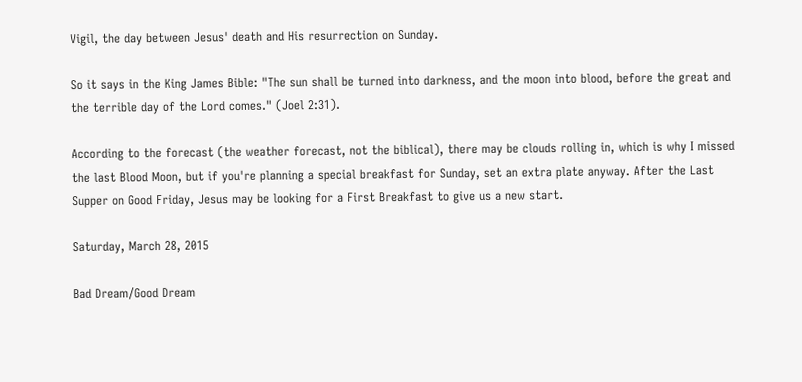Vigil, the day between Jesus' death and His resurrection on Sunday.

So it says in the King James Bible: "The sun shall be turned into darkness, and the moon into blood, before the great and the terrible day of the Lord comes." (Joel 2:31).

According to the forecast (the weather forecast, not the biblical), there may be clouds rolling in, which is why I missed the last Blood Moon, but if you're planning a special breakfast for Sunday, set an extra plate anyway. After the Last Supper on Good Friday, Jesus may be looking for a First Breakfast to give us a new start.

Saturday, March 28, 2015

Bad Dream/Good Dream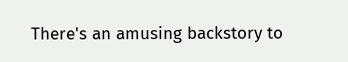There's an amusing backstory to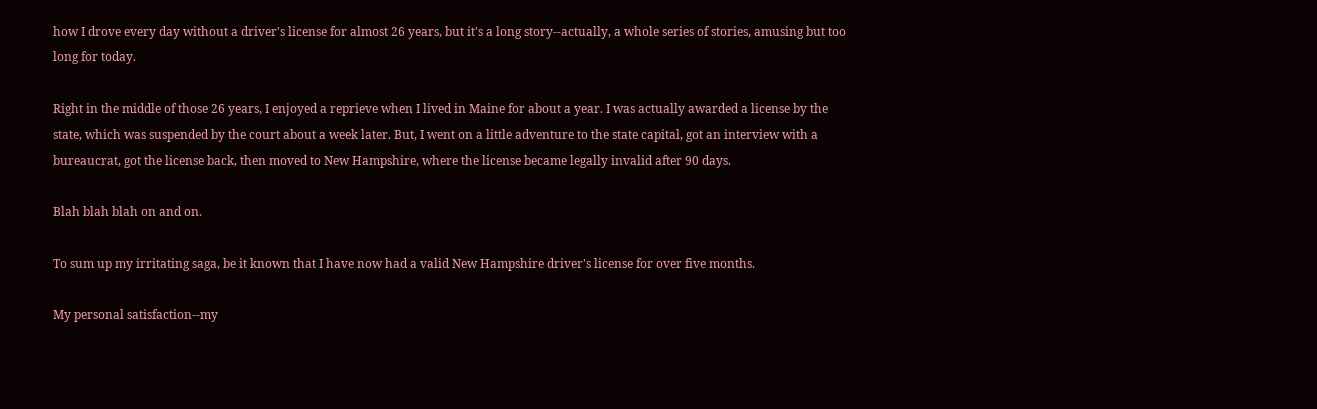how I drove every day without a driver's license for almost 26 years, but it's a long story--actually, a whole series of stories, amusing but too long for today.

Right in the middle of those 26 years, I enjoyed a reprieve when I lived in Maine for about a year. I was actually awarded a license by the state, which was suspended by the court about a week later. But, I went on a little adventure to the state capital, got an interview with a bureaucrat, got the license back, then moved to New Hampshire, where the license became legally invalid after 90 days.

Blah blah blah on and on.

To sum up my irritating saga, be it known that I have now had a valid New Hampshire driver's license for over five months.

My personal satisfaction--my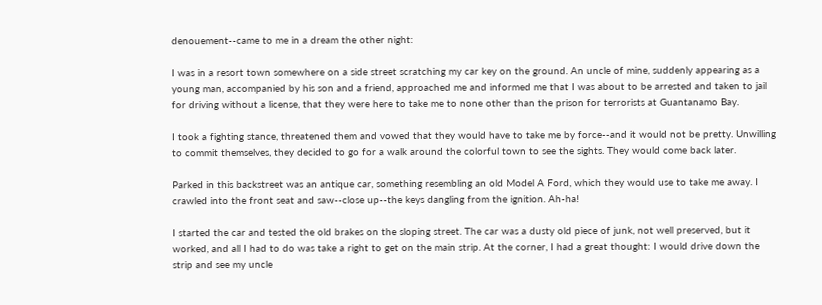denouement--came to me in a dream the other night:

I was in a resort town somewhere on a side street scratching my car key on the ground. An uncle of mine, suddenly appearing as a young man, accompanied by his son and a friend, approached me and informed me that I was about to be arrested and taken to jail for driving without a license, that they were here to take me to none other than the prison for terrorists at Guantanamo Bay.

I took a fighting stance, threatened them and vowed that they would have to take me by force--and it would not be pretty. Unwilling to commit themselves, they decided to go for a walk around the colorful town to see the sights. They would come back later.

Parked in this backstreet was an antique car, something resembling an old Model A Ford, which they would use to take me away. I crawled into the front seat and saw--close up--the keys dangling from the ignition. Ah-ha!

I started the car and tested the old brakes on the sloping street. The car was a dusty old piece of junk, not well preserved, but it worked, and all I had to do was take a right to get on the main strip. At the corner, I had a great thought: I would drive down the strip and see my uncle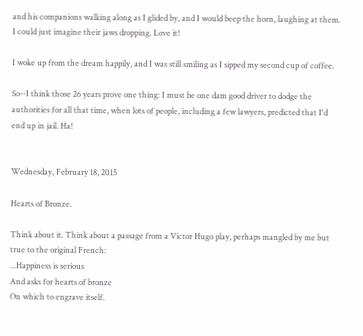and his companions walking along as I glided by, and I would beep the horn, laughing at them. I could just imagine their jaws dropping. Love it!

I woke up from the dream happily, and I was still smiling as I sipped my second cup of coffee.

So--I think those 26 years prove one thing: I must be one dam good driver to dodge the authorities for all that time, when lots of people, including a few lawyers, predicted that I'd end up in jail. Ha!


Wednesday, February 18, 2015

Hearts of Bronze.

Think about it. Think about a passage from a Victor Hugo play, perhaps mangled by me but true to the original French:
...Happiness is serious
And asks for hearts of bronze
On which to engrave itself.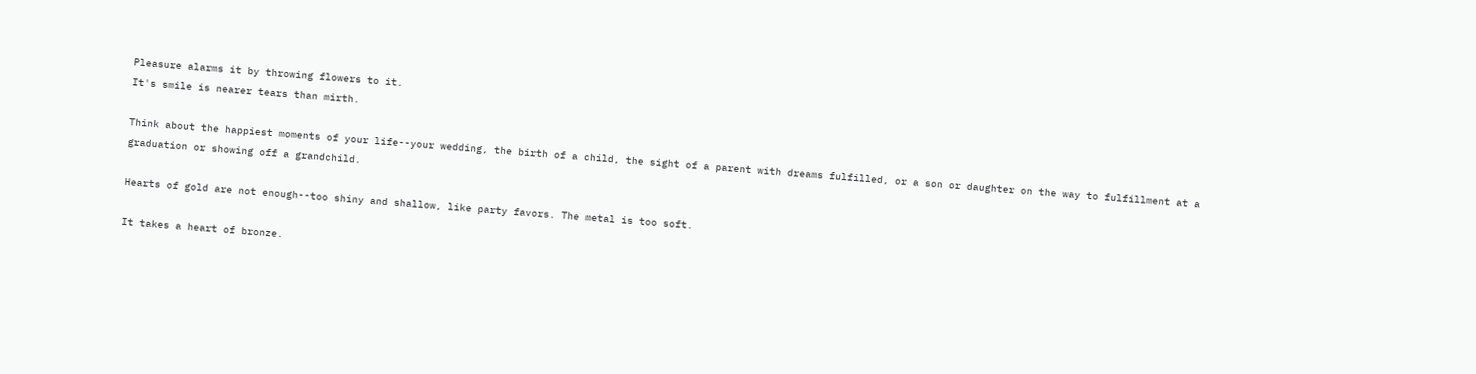Pleasure alarms it by throwing flowers to it.
It's smile is nearer tears than mirth.

Think about the happiest moments of your life--your wedding, the birth of a child, the sight of a parent with dreams fulfilled, or a son or daughter on the way to fulfillment at a graduation or showing off a grandchild.

Hearts of gold are not enough--too shiny and shallow, like party favors. The metal is too soft.

It takes a heart of bronze.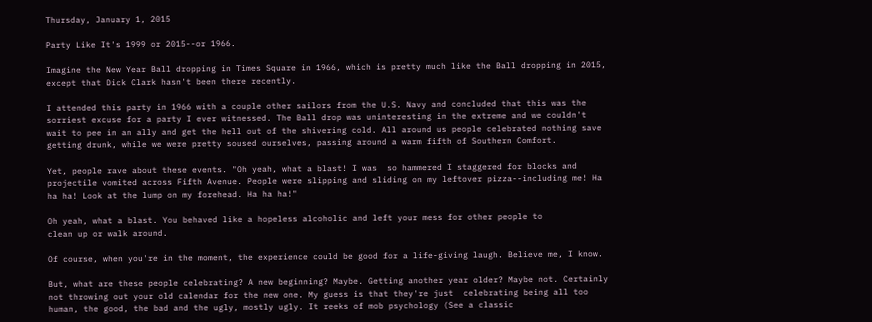Thursday, January 1, 2015

Party Like It's 1999 or 2015--or 1966.

Imagine the New Year Ball dropping in Times Square in 1966, which is pretty much like the Ball dropping in 2015, except that Dick Clark hasn't been there recently.

I attended this party in 1966 with a couple other sailors from the U.S. Navy and concluded that this was the sorriest excuse for a party I ever witnessed. The Ball drop was uninteresting in the extreme and we couldn't wait to pee in an ally and get the hell out of the shivering cold. All around us people celebrated nothing save getting drunk, while we were pretty soused ourselves, passing around a warm fifth of Southern Comfort.

Yet, people rave about these events. "Oh yeah, what a blast! I was  so hammered I staggered for blocks and projectile vomited across Fifth Avenue. People were slipping and sliding on my leftover pizza--including me! Ha ha ha! Look at the lump on my forehead. Ha ha ha!"

Oh yeah, what a blast. You behaved like a hopeless alcoholic and left your mess for other people to
clean up or walk around.

Of course, when you're in the moment, the experience could be good for a life-giving laugh. Believe me, I know.

But, what are these people celebrating? A new beginning? Maybe. Getting another year older? Maybe not. Certainly not throwing out your old calendar for the new one. My guess is that they're just  celebrating being all too human, the good, the bad and the ugly, mostly ugly. It reeks of mob psychology (See a classic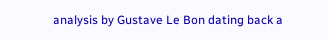analysis by Gustave Le Bon dating back a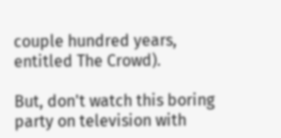couple hundred years, entitled The Crowd).

But, don't watch this boring party on television with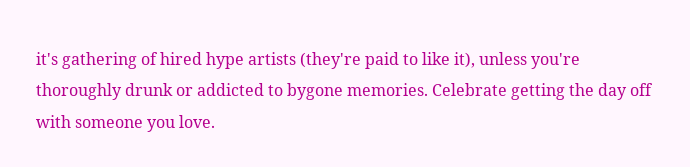it's gathering of hired hype artists (they're paid to like it), unless you're thoroughly drunk or addicted to bygone memories. Celebrate getting the day off with someone you love.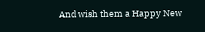And wish them a Happy New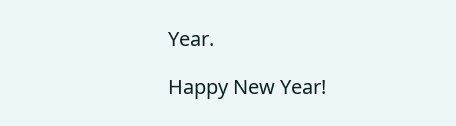Year.

Happy New Year!